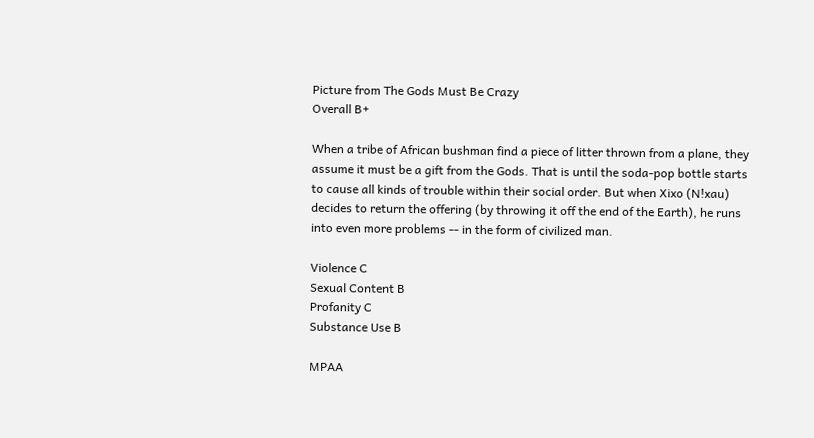Picture from The Gods Must Be Crazy
Overall B+

When a tribe of African bushman find a piece of litter thrown from a plane, they assume it must be a gift from the Gods. That is until the soda-pop bottle starts to cause all kinds of trouble within their social order. But when Xixo (N!xau) decides to return the offering (by throwing it off the end of the Earth), he runs into even more problems -- in the form of civilized man.

Violence C
Sexual Content B
Profanity C
Substance Use B

MPAA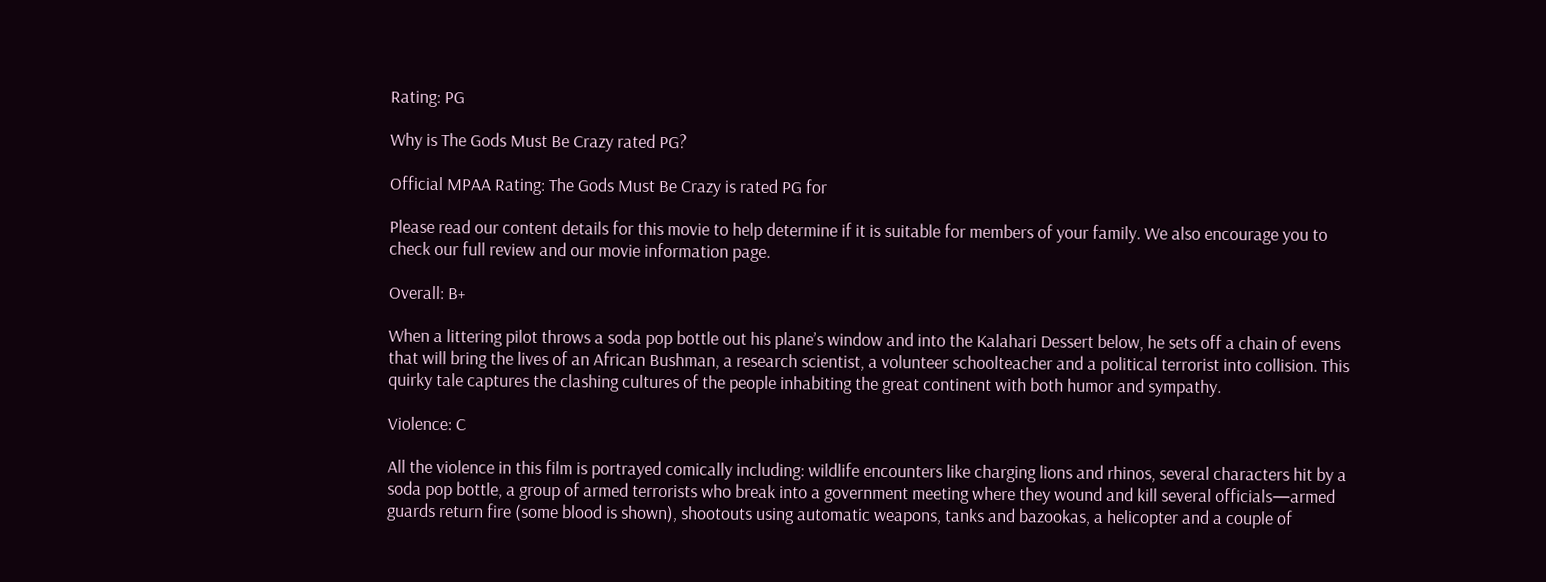Rating: PG

Why is The Gods Must Be Crazy rated PG?

Official MPAA Rating: The Gods Must Be Crazy is rated PG for

Please read our content details for this movie to help determine if it is suitable for members of your family. We also encourage you to check our full review and our movie information page.

Overall: B+

When a littering pilot throws a soda pop bottle out his plane’s window and into the Kalahari Dessert below, he sets off a chain of evens that will bring the lives of an African Bushman, a research scientist, a volunteer schoolteacher and a political terrorist into collision. This quirky tale captures the clashing cultures of the people inhabiting the great continent with both humor and sympathy.

Violence: C

All the violence in this film is portrayed comically including: wildlife encounters like charging lions and rhinos, several characters hit by a soda pop bottle, a group of armed terrorists who break into a government meeting where they wound and kill several officials—armed guards return fire (some blood is shown), shootouts using automatic weapons, tanks and bazookas, a helicopter and a couple of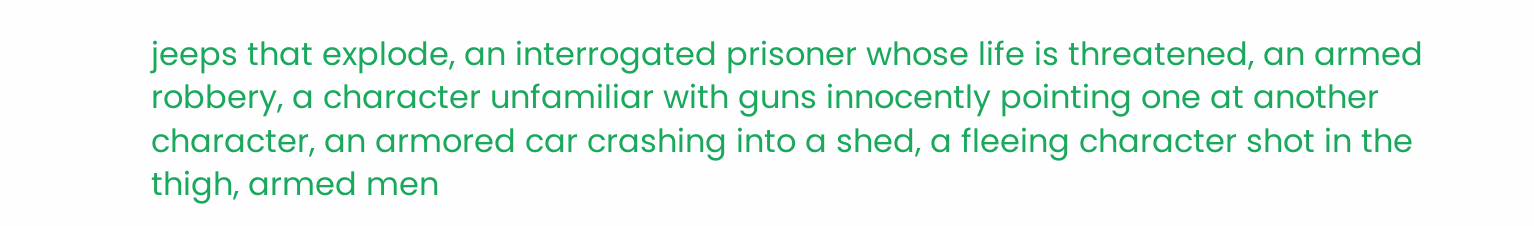jeeps that explode, an interrogated prisoner whose life is threatened, an armed robbery, a character unfamiliar with guns innocently pointing one at another character, an armored car crashing into a shed, a fleeing character shot in the thigh, armed men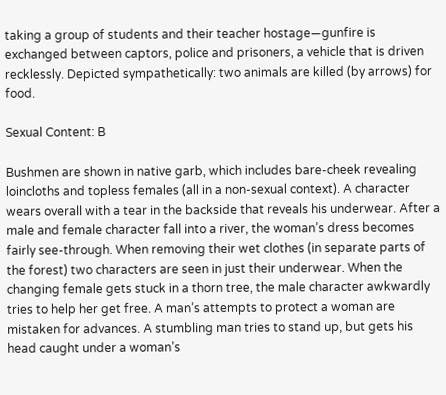taking a group of students and their teacher hostage—gunfire is exchanged between captors, police and prisoners, a vehicle that is driven recklessly. Depicted sympathetically: two animals are killed (by arrows) for food.

Sexual Content: B

Bushmen are shown in native garb, which includes bare-cheek revealing loincloths and topless females (all in a non-sexual context). A character wears overall with a tear in the backside that reveals his underwear. After a male and female character fall into a river, the woman’s dress becomes fairly see-through. When removing their wet clothes (in separate parts of the forest) two characters are seen in just their underwear. When the changing female gets stuck in a thorn tree, the male character awkwardly tries to help her get free. A man’s attempts to protect a woman are mistaken for advances. A stumbling man tries to stand up, but gets his head caught under a woman’s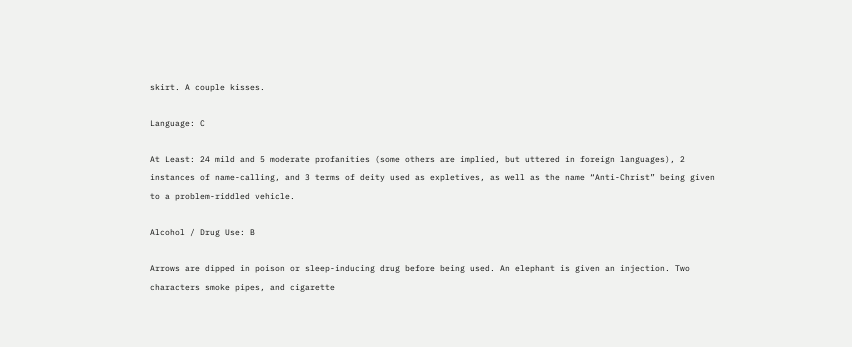skirt. A couple kisses.

Language: C

At Least: 24 mild and 5 moderate profanities (some others are implied, but uttered in foreign languages), 2 instances of name-calling, and 3 terms of deity used as expletives, as well as the name “Anti-Christ” being given to a problem-riddled vehicle.

Alcohol / Drug Use: B

Arrows are dipped in poison or sleep-inducing drug before being used. An elephant is given an injection. Two characters smoke pipes, and cigarette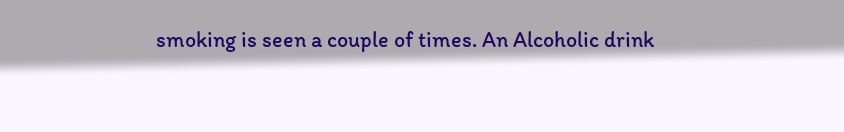smoking is seen a couple of times. An Alcoholic drink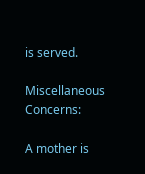is served.

Miscellaneous Concerns:

A mother is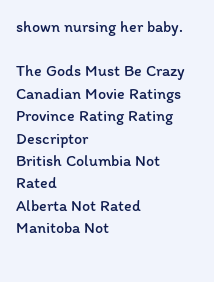shown nursing her baby.

The Gods Must Be Crazy
Canadian Movie Ratings
Province Rating Rating Descriptor
British Columbia Not Rated
Alberta Not Rated
Manitoba Not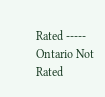Rated -----
Ontario Not Rated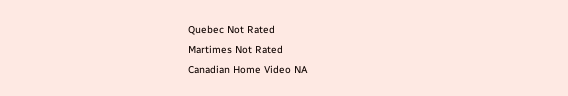Quebec Not Rated
Martimes Not Rated
Canadian Home Video NA